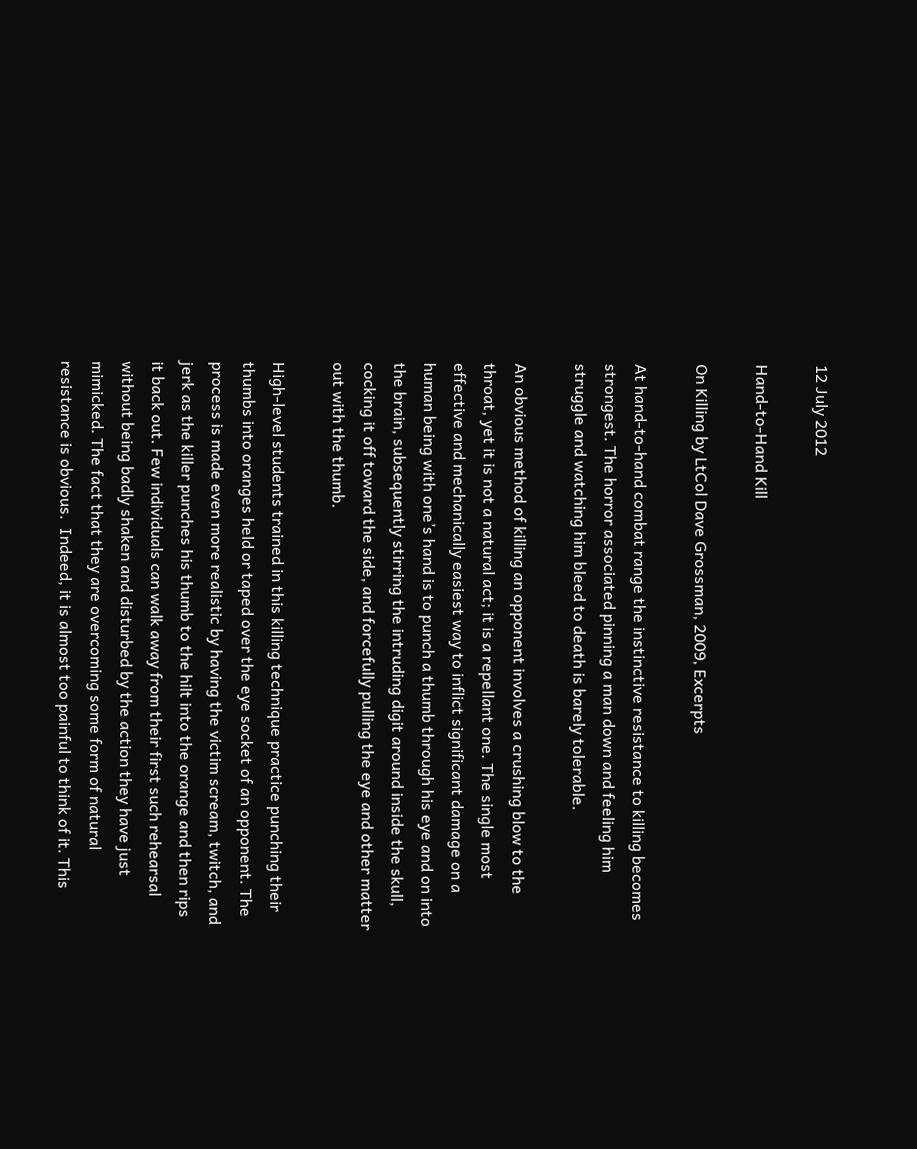12 July 2012

Hand-to-Hand Kill

On Killing by LtCol Dave Grossman, 2009, Excerpts

At hand-to-hand combat range the instinctive resistance to killing becomes strongest. The horror associated pinning a man down and feeling him struggle and watching him bleed to death is barely tolerable.

An obvious method of killing an opponent involves a crushing blow to the throat, yet it is not a natural act; it is a repellant one. The single most effective and mechanically easiest way to inflict significant damage on a human being with one’s hand is to punch a thumb through his eye and on into the brain, subsequently stirring the intruding digit around inside the skull, cocking it off toward the side, and forcefully pulling the eye and other matter out with the thumb.

High-level students trained in this killing technique practice punching their thumbs into oranges held or taped over the eye socket of an opponent. The process is made even more realistic by having the victim scream, twitch, and jerk as the killer punches his thumb to the hilt into the orange and then rips it back out. Few individuals can walk away from their first such rehearsal without being badly shaken and disturbed by the action they have just mimicked. The fact that they are overcoming some form of natural resistance is obvious.  Indeed, it is almost too painful to think of it. This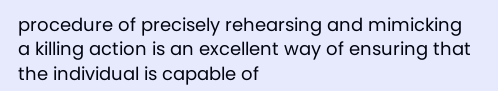procedure of precisely rehearsing and mimicking a killing action is an excellent way of ensuring that the individual is capable of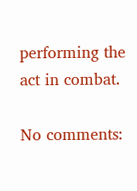performing the act in combat.

No comments: